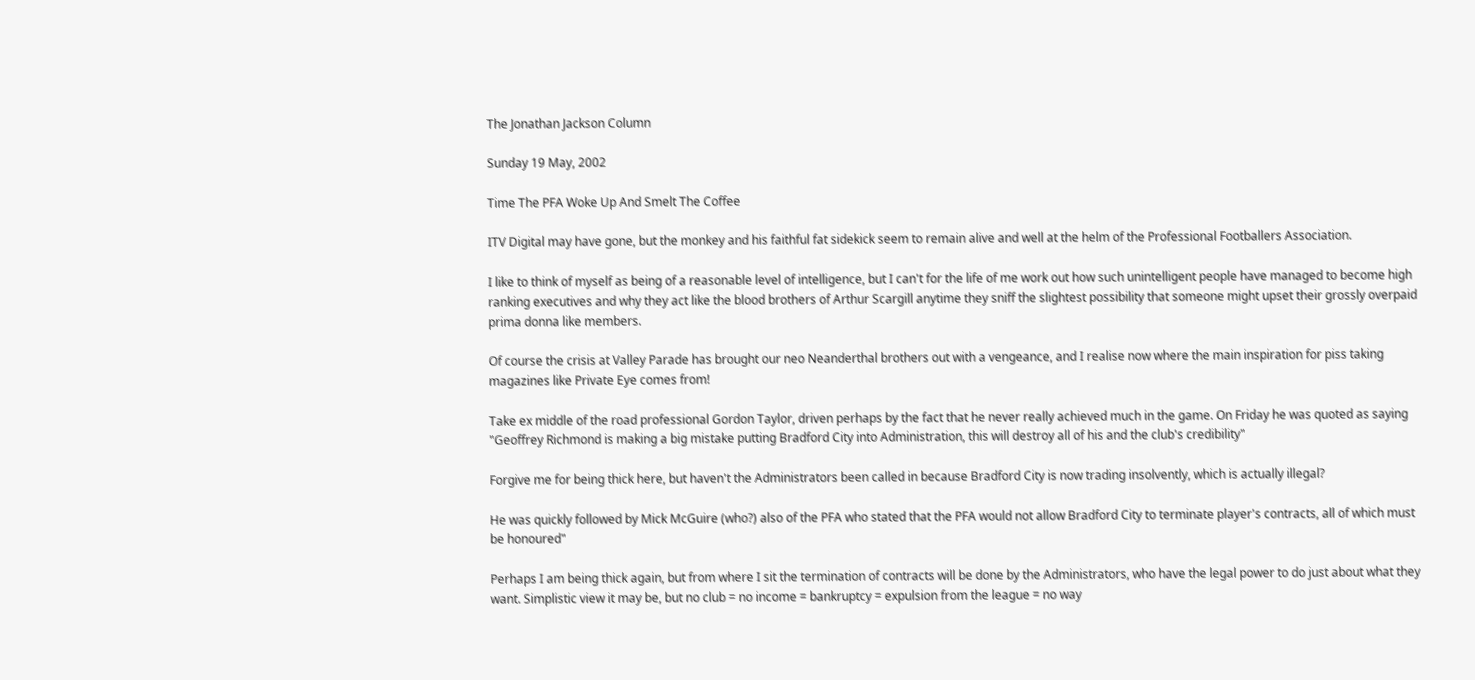The Jonathan Jackson Column

Sunday 19 May, 2002

Time The PFA Woke Up And Smelt The Coffee

ITV Digital may have gone, but the monkey and his faithful fat sidekick seem to remain alive and well at the helm of the Professional Footballers Association.

I like to think of myself as being of a reasonable level of intelligence, but I can't for the life of me work out how such unintelligent people have managed to become high ranking executives and why they act like the blood brothers of Arthur Scargill anytime they sniff the slightest possibility that someone might upset their grossly overpaid prima donna like members.

Of course the crisis at Valley Parade has brought our neo Neanderthal brothers out with a vengeance, and I realise now where the main inspiration for piss taking magazines like Private Eye comes from!

Take ex middle of the road professional Gordon Taylor, driven perhaps by the fact that he never really achieved much in the game. On Friday he was quoted as saying "Geoffrey Richmond is making a big mistake putting Bradford City into Administration, this will destroy all of his and the club's credibility"

Forgive me for being thick here, but haven't the Administrators been called in because Bradford City is now trading insolvently, which is actually illegal?

He was quickly followed by Mick McGuire (who?) also of the PFA who stated that the PFA would not allow Bradford City to terminate player's contracts, all of which must be honoured"

Perhaps I am being thick again, but from where I sit the termination of contracts will be done by the Administrators, who have the legal power to do just about what they want. Simplistic view it may be, but no club = no income = bankruptcy = expulsion from the league = no way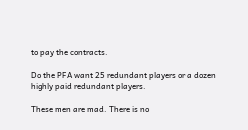to pay the contracts.

Do the PFA want 25 redundant players or a dozen highly paid redundant players.

These men are mad. There is no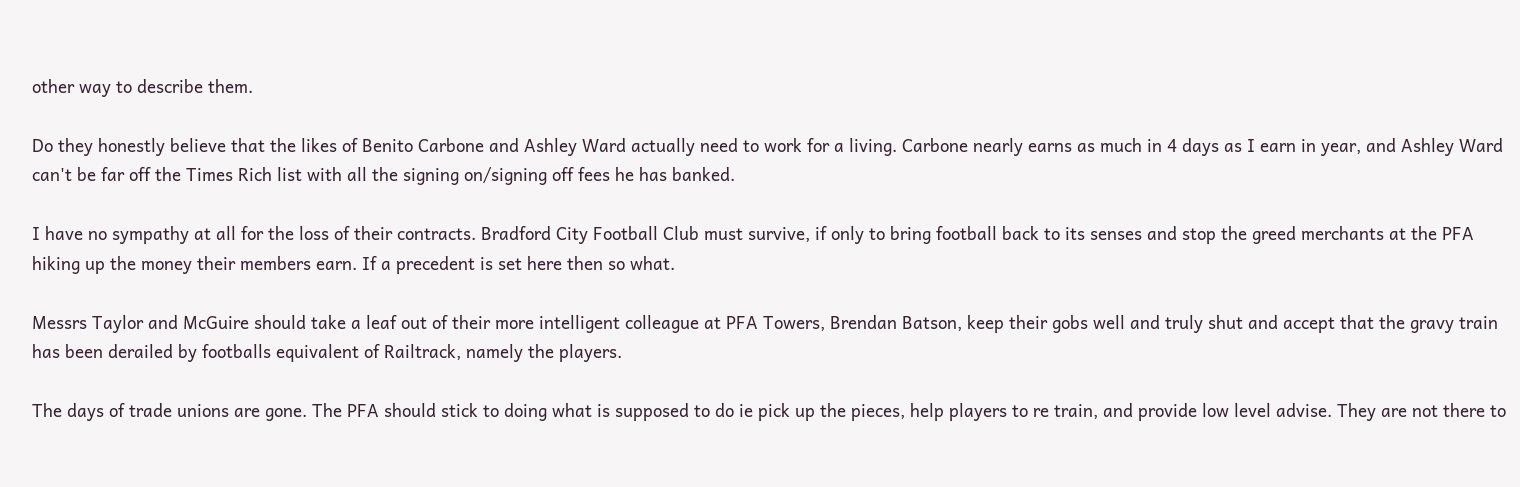other way to describe them.

Do they honestly believe that the likes of Benito Carbone and Ashley Ward actually need to work for a living. Carbone nearly earns as much in 4 days as I earn in year, and Ashley Ward can't be far off the Times Rich list with all the signing on/signing off fees he has banked.

I have no sympathy at all for the loss of their contracts. Bradford City Football Club must survive, if only to bring football back to its senses and stop the greed merchants at the PFA hiking up the money their members earn. If a precedent is set here then so what.

Messrs Taylor and McGuire should take a leaf out of their more intelligent colleague at PFA Towers, Brendan Batson, keep their gobs well and truly shut and accept that the gravy train has been derailed by footballs equivalent of Railtrack, namely the players.

The days of trade unions are gone. The PFA should stick to doing what is supposed to do ie pick up the pieces, help players to re train, and provide low level advise. They are not there to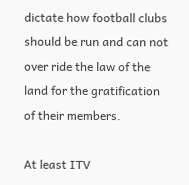dictate how football clubs should be run and can not over ride the law of the land for the gratification of their members.

At least ITV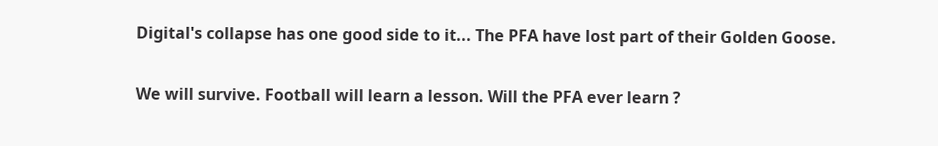Digital's collapse has one good side to it... The PFA have lost part of their Golden Goose.

We will survive. Football will learn a lesson. Will the PFA ever learn ?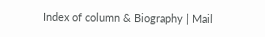Index of column & Biography | Mail